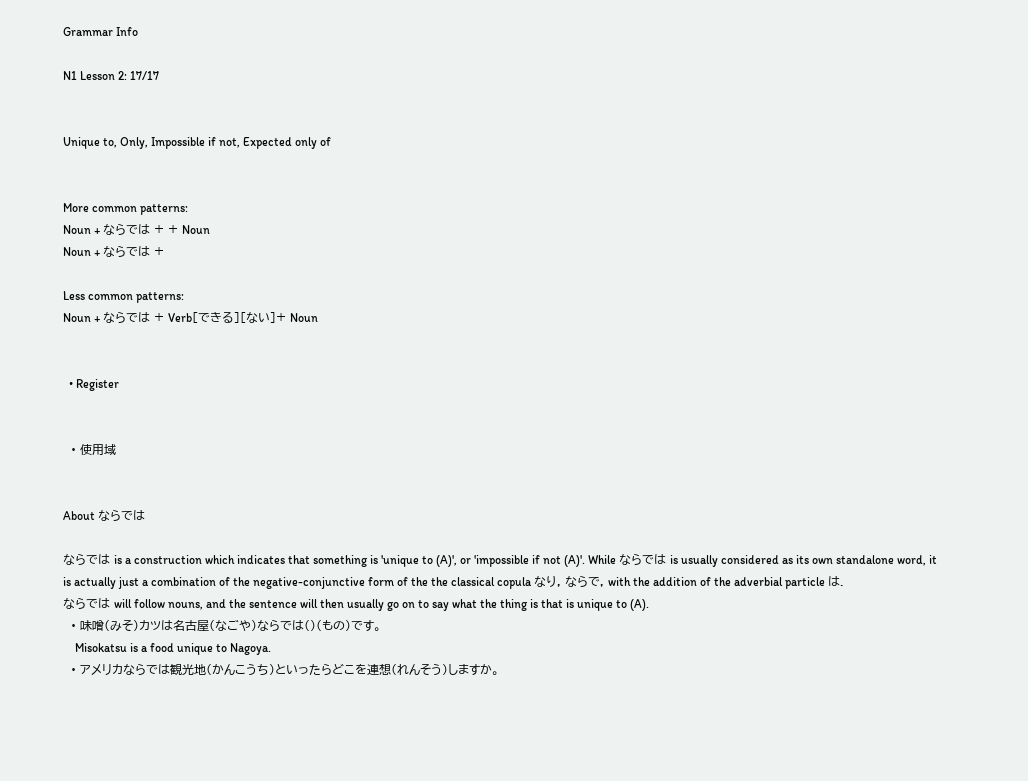Grammar Info

N1 Lesson 2: 17/17


Unique to, Only, Impossible if not, Expected only of


More common patterns:
Noun + ならでは + + Noun
Noun + ならでは +

Less common patterns:
Noun + ならでは + Verb[できる][ない]+ Noun


  • Register


  • 使用域


About ならでは

ならでは is a construction which indicates that something is 'unique to (A)', or 'impossible if not (A)'. While ならでは is usually considered as its own standalone word, it is actually just a combination of the negative-conjunctive form of the the classical copula なり, ならで, with the addition of the adverbial particle は.
ならでは will follow nouns, and the sentence will then usually go on to say what the thing is that is unique to (A).
  • 味噌(みそ)カツは名古屋(なごや)ならでは()(もの)です。
    Misokatsu is a food unique to Nagoya.
  • アメリカならでは観光地(かんこうち)といったらどこを連想(れんそう)しますか。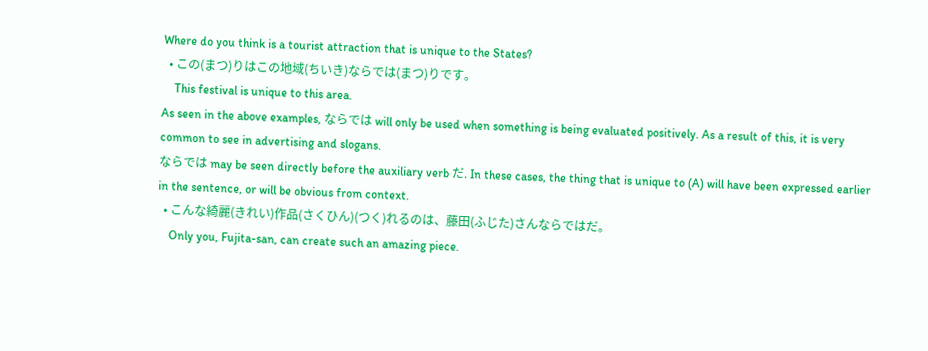Where do you think is a tourist attraction that is unique to the States?
  • この(まつ)りはこの地域(ちいき)ならでは(まつ)りです。
    This festival is unique to this area.
As seen in the above examples, ならでは will only be used when something is being evaluated positively. As a result of this, it is very common to see in advertising and slogans.
ならでは may be seen directly before the auxiliary verb だ. In these cases, the thing that is unique to (A) will have been expressed earlier in the sentence, or will be obvious from context.
  • こんな綺麗(きれい)作品(さくひん)(つく)れるのは、藤田(ふじた)さんならではだ。
    Only you, Fujita-san, can create such an amazing piece.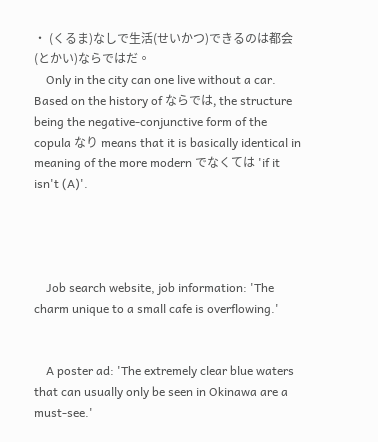• (くるま)なしで生活(せいかつ)できるのは都会(とかい)ならではだ。
    Only in the city can one live without a car.
Based on the history of ならでは, the structure being the negative-conjunctive form of the copula なり means that it is basically identical in meaning of the more modern でなくては 'if it isn't (A)'.




    Job search website, job information: 'The charm unique to a small cafe is overflowing.'


    A poster ad: 'The extremely clear blue waters that can usually only be seen in Okinawa are a must-see.'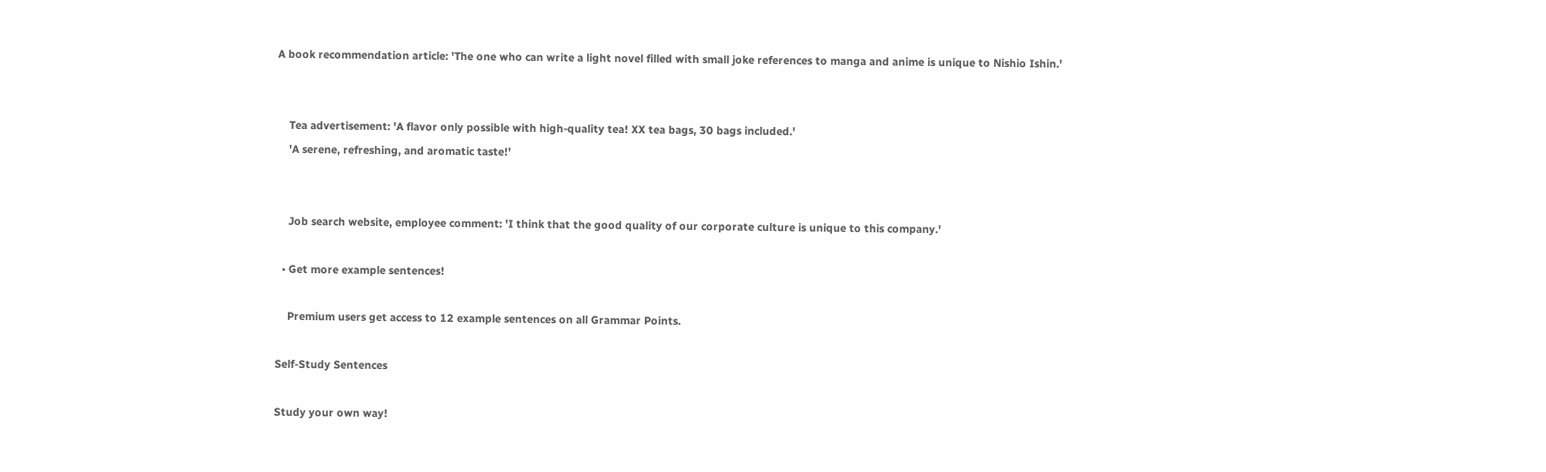A book recommendation article: 'The one who can write a light novel filled with small joke references to manga and anime is unique to Nishio Ishin.'


    Tea advertisement: 'A flavor only possible with high-quality tea! XX tea bags, 30 bags included.'
    'A serene, refreshing, and aromatic taste!'


    Job search website, employee comment: 'I think that the good quality of our corporate culture is unique to this company.'

  • Get more example sentences!

    Premium users get access to 12 example sentences on all Grammar Points.

Self-Study Sentences

Study your own way!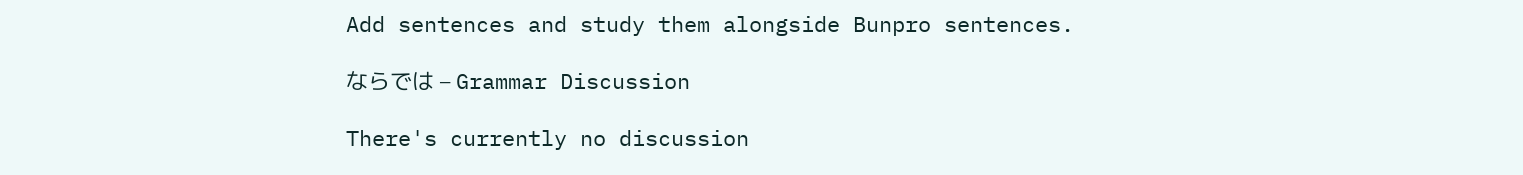Add sentences and study them alongside Bunpro sentences.

ならでは – Grammar Discussion

There's currently no discussion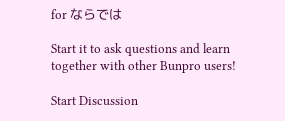for ならでは

Start it to ask questions and learn together with other Bunpro users!

Start Discussion